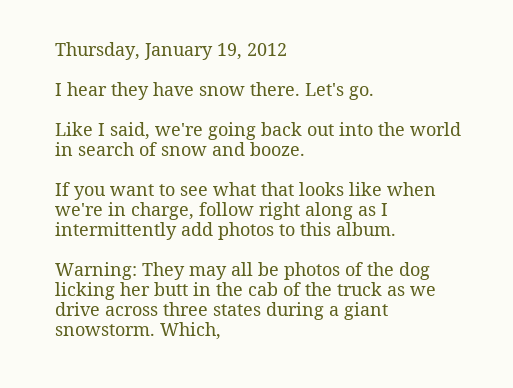Thursday, January 19, 2012

I hear they have snow there. Let's go.

Like I said, we're going back out into the world in search of snow and booze.

If you want to see what that looks like when we're in charge, follow right along as I intermittently add photos to this album.

Warning: They may all be photos of the dog licking her butt in the cab of the truck as we drive across three states during a giant snowstorm. Which,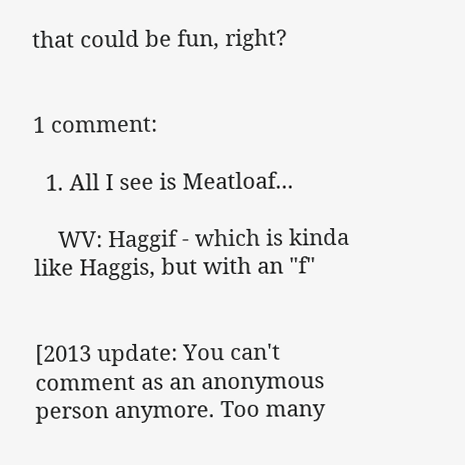that could be fun, right?


1 comment:

  1. All I see is Meatloaf...

    WV: Haggif - which is kinda like Haggis, but with an "f"


[2013 update: You can't comment as an anonymous person anymore. Too many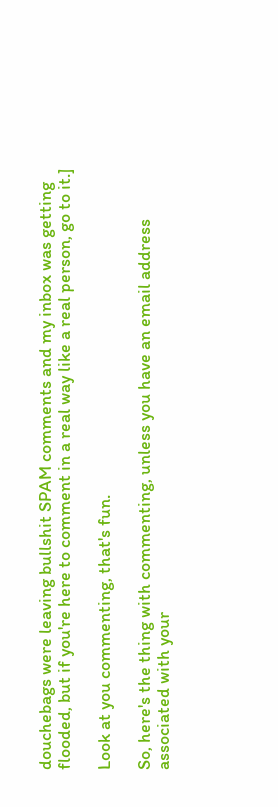douchebags were leaving bullshit SPAM comments and my inbox was getting flooded, but if you're here to comment in a real way like a real person, go to it.]

Look at you commenting, that's fun.

So, here's the thing with commenting, unless you have an email address associated with your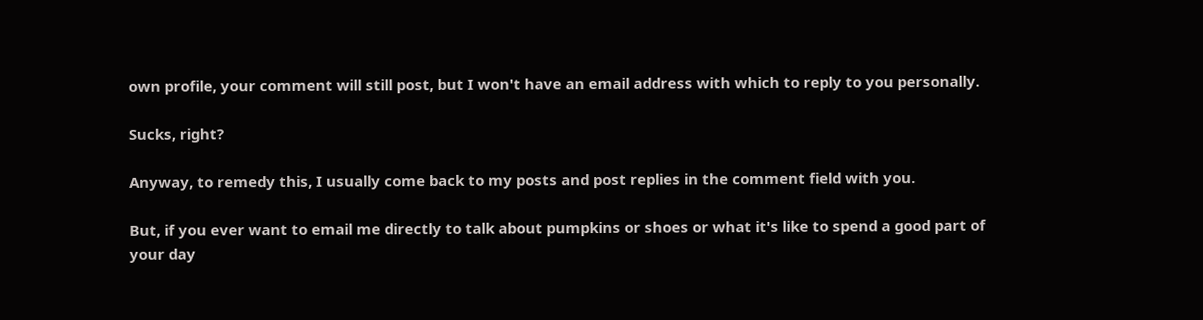own profile, your comment will still post, but I won't have an email address with which to reply to you personally.

Sucks, right?

Anyway, to remedy this, I usually come back to my posts and post replies in the comment field with you.

But, if you ever want to email me directly to talk about pumpkins or shoes or what it's like to spend a good part of your day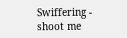Swiffering - shoot me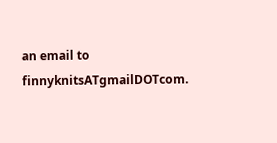an email to finnyknitsATgmailDOTcom.